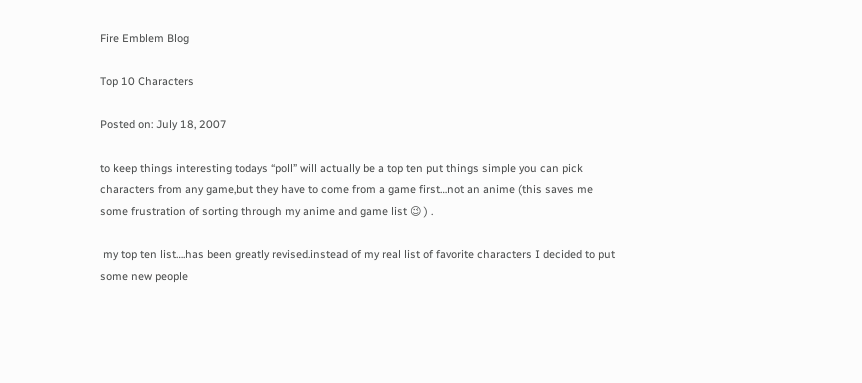Fire Emblem Blog

Top 10 Characters

Posted on: July 18, 2007

to keep things interesting todays “poll” will actually be a top ten put things simple you can pick characters from any game,but they have to come from a game first…not an anime (this saves me some frustration of sorting through my anime and game list 😉 ) .

 my top ten list….has been greatly revised.instead of my real list of favorite characters I decided to put some new people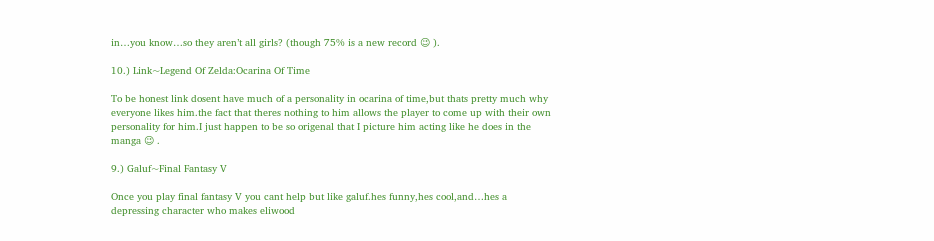in…you know…so they aren’t all girls? (though 75% is a new record 😉 ).

10.) Link~Legend Of Zelda:Ocarina Of Time

To be honest link dosent have much of a personality in ocarina of time,but thats pretty much why everyone likes him.the fact that theres nothing to him allows the player to come up with their own personality for him.I just happen to be so origenal that I picture him acting like he does in the manga 😉 .

9.) Galuf~Final Fantasy V

Once you play final fantasy V you cant help but like galuf.hes funny,hes cool,and…hes a depressing character who makes eliwood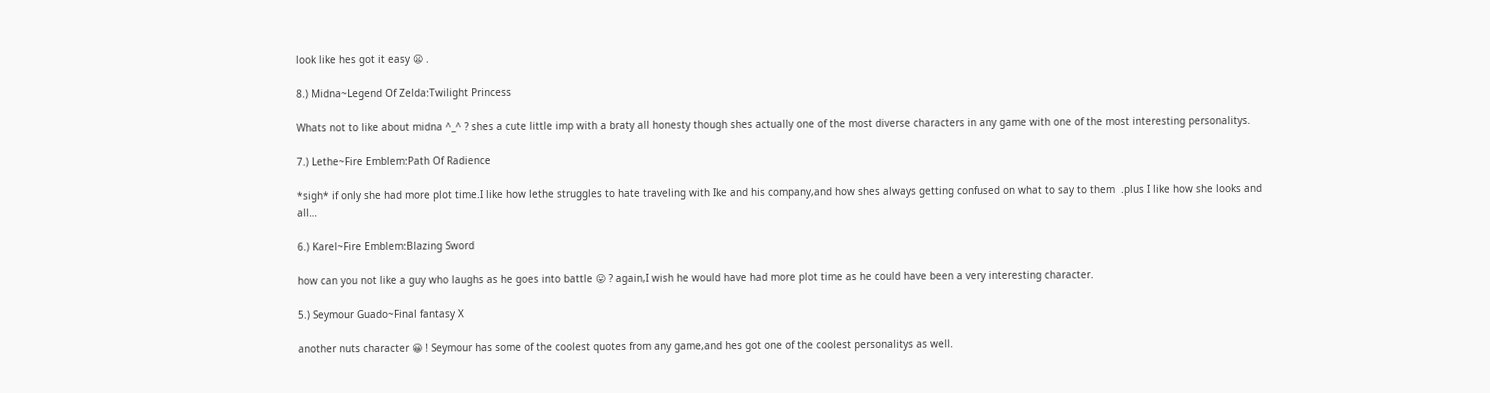look like hes got it easy 😦 .

8.) Midna~Legend Of Zelda:Twilight Princess

Whats not to like about midna ^_^ ? shes a cute little imp with a braty all honesty though shes actually one of the most diverse characters in any game with one of the most interesting personalitys.

7.) Lethe~Fire Emblem:Path Of Radience

*sigh* if only she had more plot time.I like how lethe struggles to hate traveling with Ike and his company,and how shes always getting confused on what to say to them  .plus I like how she looks and all…

6.) Karel~Fire Emblem:Blazing Sword

how can you not like a guy who laughs as he goes into battle 😛 ? again,I wish he would have had more plot time as he could have been a very interesting character.

5.) Seymour Guado~Final fantasy X

another nuts character 😀 ! Seymour has some of the coolest quotes from any game,and hes got one of the coolest personalitys as well.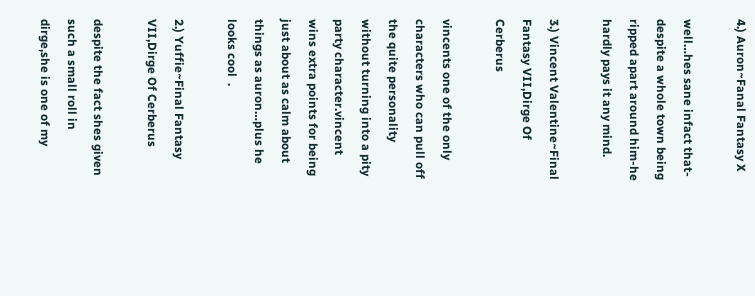4.) Auron~Fanal Fantasy X

well…hes sane infact that-despite a whole town being ripped apart around him-he hardly pays it any mind.

3.) Vincent Valentine~Final Fantasy VII,Dirge Of Cerberus

vincents one of the only characters who can pull off the quite personality without turning into a pity party character.vincent wins extra points for being just about as calm about things as auron…plus he looks cool  .

2.) Yuffie~Final Fantasy VII,Dirge Of Cerberus

despite the fact shes given such a small roll in dirge,she is one of my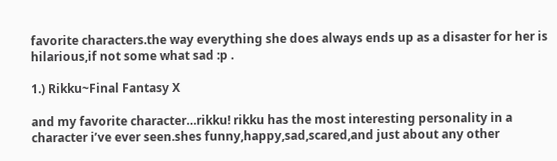favorite characters.the way everything she does always ends up as a disaster for her is hilarious,if not some what sad :p .

1.) Rikku~Final Fantasy X

and my favorite character…rikku! rikku has the most interesting personality in a character i’ve ever seen.shes funny,happy,sad,scared,and just about any other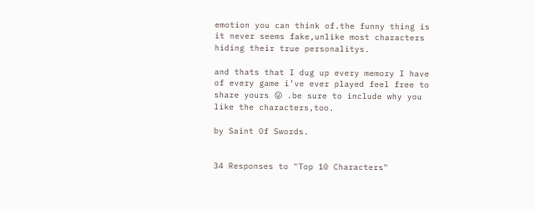emotion you can think of.the funny thing is it never seems fake,unlike most characters hiding their true personalitys.

and thats that I dug up every memory I have of every game i’ve ever played feel free to share yours 😛 .be sure to include why you like the characters,too.

by Saint Of Swords.


34 Responses to "Top 10 Characters"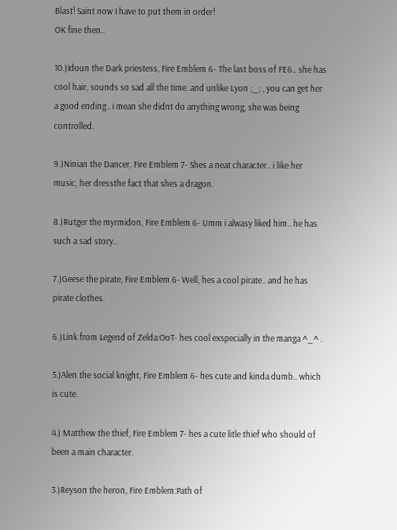Blast! Saint now I have to put them in order!
OK fine then..

10.)Idoun the Dark priestess, Fire Emblem 6- The last boss of FE6.. she has cool hair, sounds so sad all the time. and unlike Lyon ;_; , you can get her a good ending.. i mean she didnt do anything wrong, she was being controlled.

9.)Ninian the Dancer, Fire Emblem 7- Shes a neat character.. i like her music, her dressthe fact that shes a dragon.

8.)Rutger the myrmidon, Fire Emblem 6- Umm i alwasy liked him.. he has such a sad story..

7.)Geese the pirate, Fire Emblem 6- Well, hes a cool pirate.. and he has pirate clothes.

6.)Link from Legend of Zelda:OoT- hes cool exspecially in the manga ^_^ .

5.)Alen the social knight, Fire Emblem 6- hes cute and kinda dumb.. which is cute.

4.) Matthew the thief, Fire Emblem 7- hes a cute litle thief who should of been a main character.

3.)Reyson the heron, Fire Emblem:Path of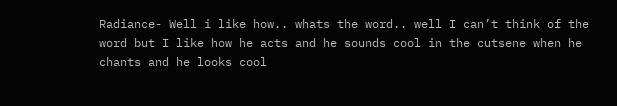Radiance- Well i like how.. whats the word.. well I can’t think of the word but I like how he acts and he sounds cool in the cutsene when he chants and he looks cool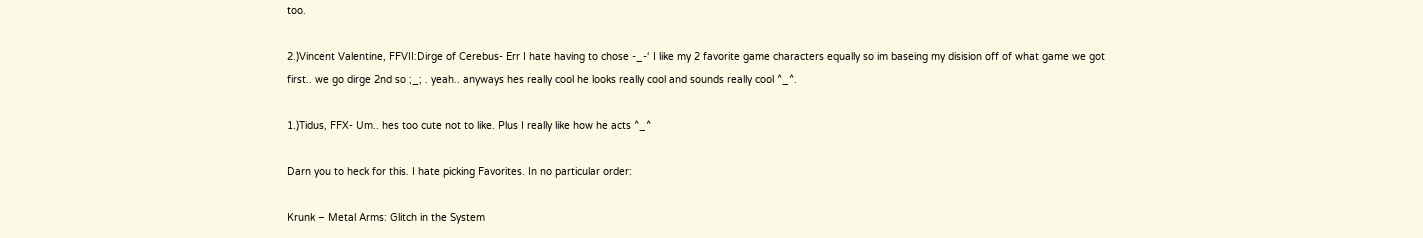too.

2.)Vincent Valentine, FFVII:Dirge of Cerebus- Err I hate having to chose -_-‘ I like my 2 favorite game characters equally so im baseing my disision off of what game we got first.. we go dirge 2nd so ;_; . yeah.. anyways hes really cool he looks really cool and sounds really cool ^_^.

1.)Tidus, FFX- Um.. hes too cute not to like. Plus I really like how he acts ^_^

Darn you to heck for this. I hate picking Favorites. In no particular order:

Krunk – Metal Arms: Glitch in the System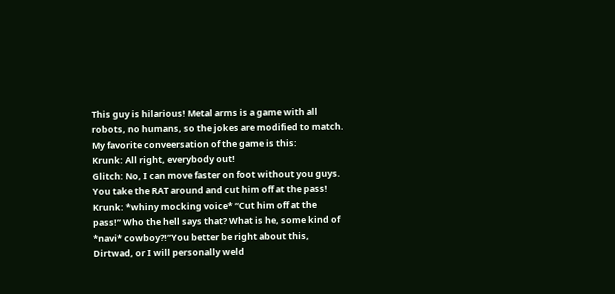This guy is hilarious! Metal arms is a game with all robots, no humans, so the jokes are modified to match. My favorite conveersation of the game is this:
Krunk: All right, everybody out!
Glitch: No, I can move faster on foot without you guys. You take the RAT around and cut him off at the pass!
Krunk: *whiny mocking voice* “Cut him off at the pass!” Who the hell says that? What is he, some kind of *navi* cowboy?!”You better be right about this, Dirtwad, or I will personally weld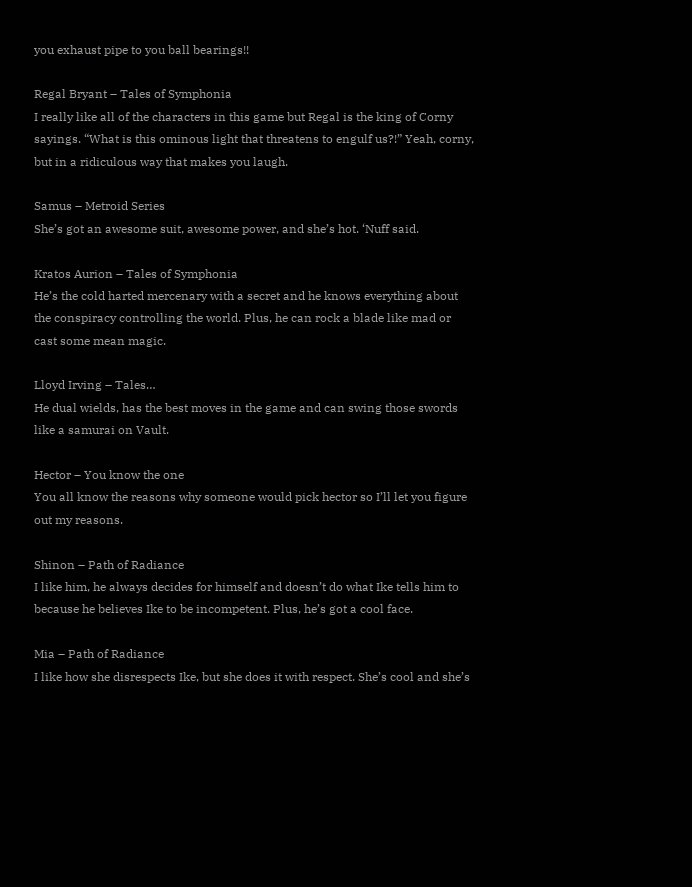you exhaust pipe to you ball bearings!!

Regal Bryant – Tales of Symphonia
I really like all of the characters in this game but Regal is the king of Corny sayings. “What is this ominous light that threatens to engulf us?!” Yeah, corny, but in a ridiculous way that makes you laugh.

Samus – Metroid Series
She’s got an awesome suit, awesome power, and she’s hot. ‘Nuff said.

Kratos Aurion – Tales of Symphonia
He’s the cold harted mercenary with a secret and he knows everything about the conspiracy controlling the world. Plus, he can rock a blade like mad or cast some mean magic.

Lloyd Irving – Tales…
He dual wields, has the best moves in the game and can swing those swords like a samurai on Vault.

Hector – You know the one
You all know the reasons why someone would pick hector so I’ll let you figure out my reasons.

Shinon – Path of Radiance
I like him, he always decides for himself and doesn’t do what Ike tells him to because he believes Ike to be incompetent. Plus, he’s got a cool face.

Mia – Path of Radiance
I like how she disrespects Ike, but she does it with respect. She’s cool and she’s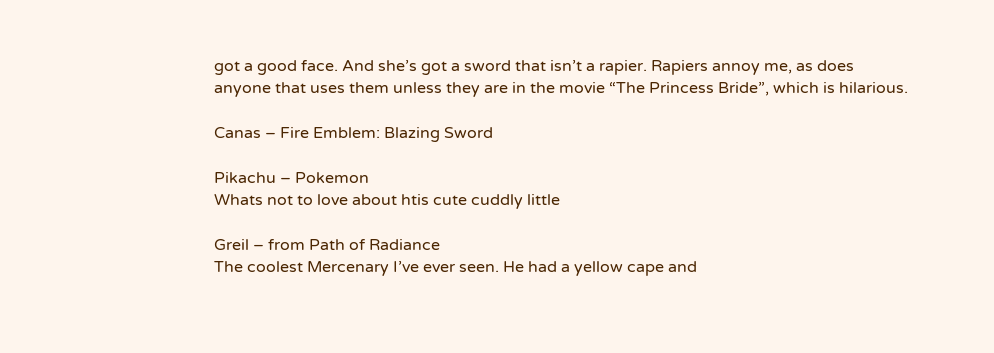got a good face. And she’s got a sword that isn’t a rapier. Rapiers annoy me, as does anyone that uses them unless they are in the movie “The Princess Bride”, which is hilarious.

Canas – Fire Emblem: Blazing Sword

Pikachu – Pokemon
Whats not to love about htis cute cuddly little

Greil – from Path of Radiance
The coolest Mercenary I’ve ever seen. He had a yellow cape and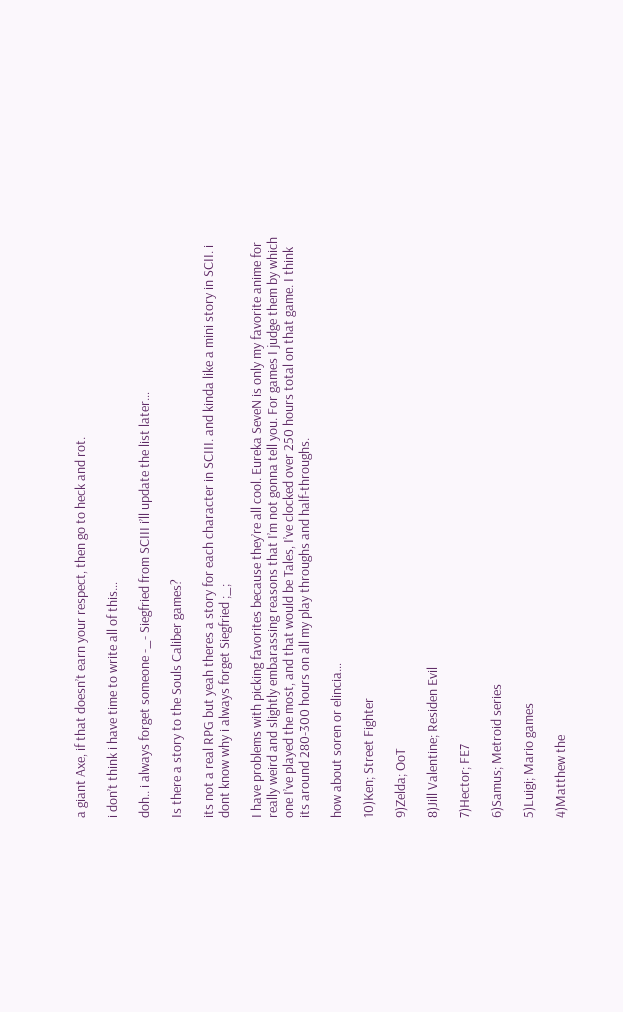a giant Axe, if that doesn’t earn your respect, then go to heck and rot.

i don’t think i have time to write all of this…

doh.. i always forget someone -_- Siegfried from SCIII i’ll update the list later…

Is there a story to the Souls Caliber games?

its not a real RPG but yeah theres a story for each character in SCIII. and kinda like a mini story in SCII. i dont know why i always forget Siegfried ;_;

I have problems with picking favorites because they’re all cool. Eureka SeveN is only my favorite anime for really weird and slightly embarassing reasons that I’m not gonna tell you. For games I judge them by which one I’ve played the most, and that would be Tales, I’ve clocked over 250 hours total on that game. I think its around 280-300 hours on all my play throughs and half-throughs.

how about soren or elincia…

10)Ken; Street Fighter

9)Zelda; OoT

8)Jill Valentine; Residen Evil

7)Hector; FE7

6)Samus; Metroid series

5)Luigi; Mario games

4)Matthew the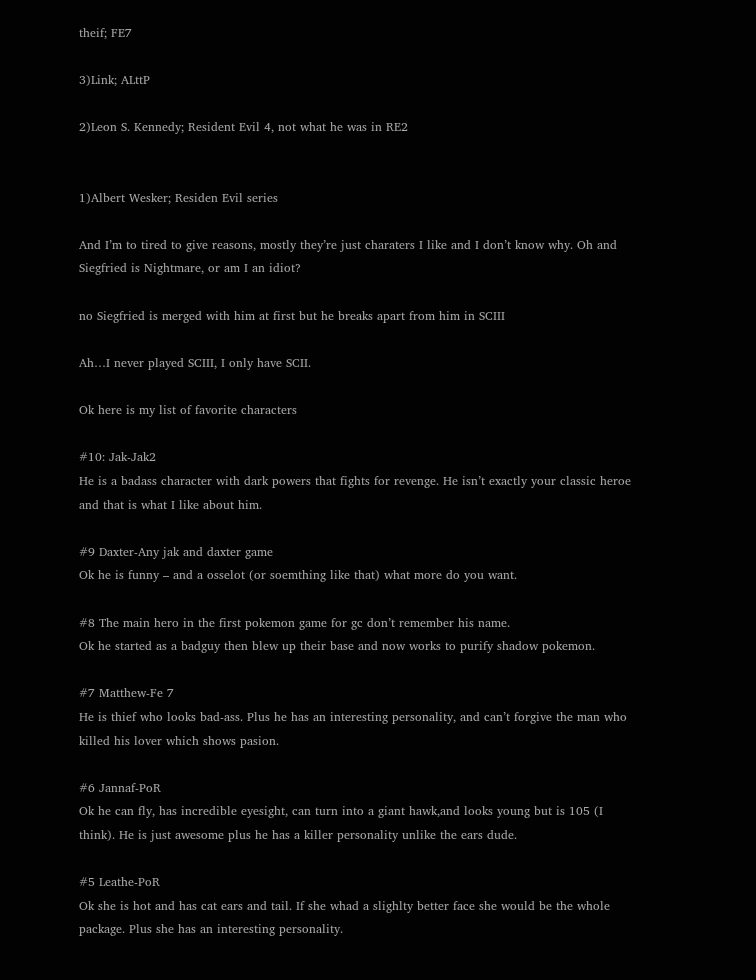theif; FE7

3)Link; ALttP

2)Leon S. Kennedy; Resident Evil 4, not what he was in RE2


1)Albert Wesker; Residen Evil series

And I’m to tired to give reasons, mostly they’re just charaters I like and I don’t know why. Oh and Siegfried is Nightmare, or am I an idiot?

no Siegfried is merged with him at first but he breaks apart from him in SCIII

Ah…I never played SCIII, I only have SCII.

Ok here is my list of favorite characters

#10: Jak-Jak2
He is a badass character with dark powers that fights for revenge. He isn’t exactly your classic heroe and that is what I like about him.

#9 Daxter-Any jak and daxter game
Ok he is funny – and a osselot (or soemthing like that) what more do you want.

#8 The main hero in the first pokemon game for gc don’t remember his name.
Ok he started as a badguy then blew up their base and now works to purify shadow pokemon.

#7 Matthew-Fe 7
He is thief who looks bad-ass. Plus he has an interesting personality, and can’t forgive the man who killed his lover which shows pasion.

#6 Jannaf-PoR
Ok he can fly, has incredible eyesight, can turn into a giant hawk,and looks young but is 105 (I think). He is just awesome plus he has a killer personality unlike the ears dude.

#5 Leathe-PoR
Ok she is hot and has cat ears and tail. If she whad a slighlty better face she would be the whole package. Plus she has an interesting personality.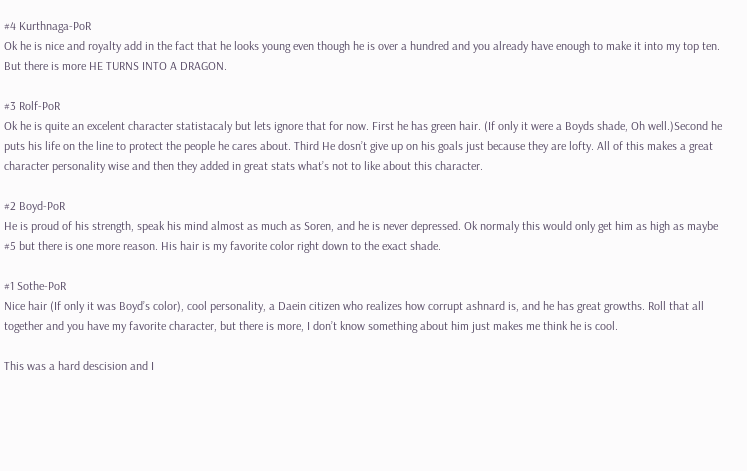#4 Kurthnaga-PoR
Ok he is nice and royalty add in the fact that he looks young even though he is over a hundred and you already have enough to make it into my top ten. But there is more HE TURNS INTO A DRAGON.

#3 Rolf-PoR
Ok he is quite an excelent character statistacaly but lets ignore that for now. First he has green hair. (If only it were a Boyds shade, Oh well.)Second he puts his life on the line to protect the people he cares about. Third He dosn’t give up on his goals just because they are lofty. All of this makes a great character personality wise and then they added in great stats what’s not to like about this character.

#2 Boyd-PoR
He is proud of his strength, speak his mind almost as much as Soren, and he is never depressed. Ok normaly this would only get him as high as maybe #5 but there is one more reason. His hair is my favorite color right down to the exact shade.

#1 Sothe-PoR
Nice hair (If only it was Boyd’s color), cool personality, a Daein citizen who realizes how corrupt ashnard is, and he has great growths. Roll that all together and you have my favorite character, but there is more, I don’t know something about him just makes me think he is cool.

This was a hard descision and I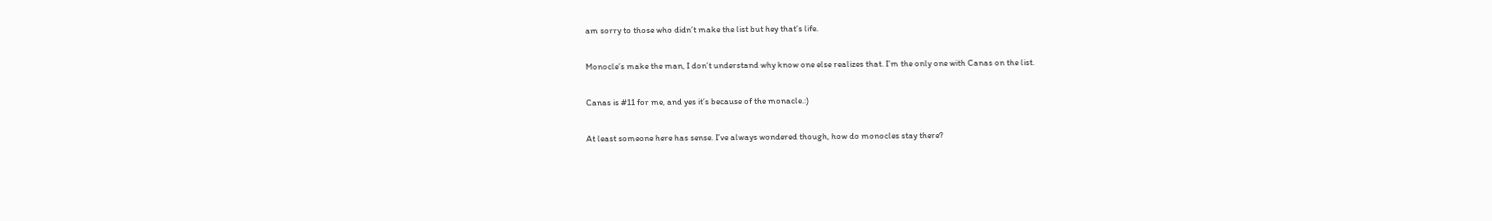am sorry to those who didn’t make the list but hey that’s life.

Monocle’s make the man, I don’t understand why know one else realizes that. I’m the only one with Canas on the list.

Canas is #11 for me, and yes it’s because of the monacle.:)

At least someone here has sense. I’ve always wondered though, how do monocles stay there?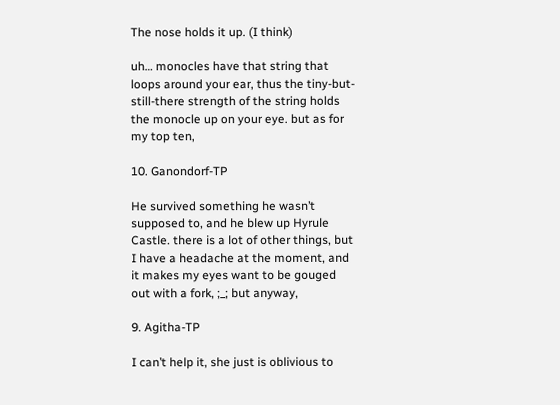The nose holds it up. (I think)

uh… monocles have that string that loops around your ear, thus the tiny-but-still-there strength of the string holds the monocle up on your eye. but as for my top ten,

10. Ganondorf-TP

He survived something he wasn’t supposed to, and he blew up Hyrule Castle. there is a lot of other things, but I have a headache at the moment, and it makes my eyes want to be gouged out with a fork, ;_; but anyway,

9. Agitha-TP

I can’t help it, she just is oblivious to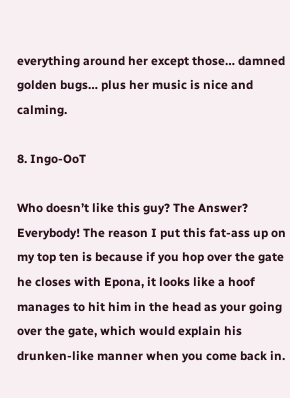everything around her except those… damned golden bugs… plus her music is nice and calming.

8. Ingo-OoT

Who doesn’t like this guy? The Answer? Everybody! The reason I put this fat-ass up on my top ten is because if you hop over the gate he closes with Epona, it looks like a hoof manages to hit him in the head as your going over the gate, which would explain his drunken-like manner when you come back in.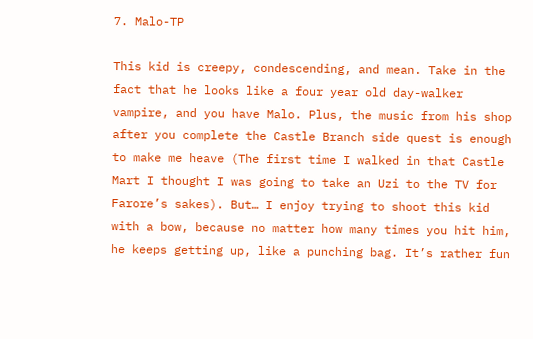7. Malo-TP

This kid is creepy, condescending, and mean. Take in the fact that he looks like a four year old day-walker vampire, and you have Malo. Plus, the music from his shop after you complete the Castle Branch side quest is enough to make me heave (The first time I walked in that Castle Mart I thought I was going to take an Uzi to the TV for Farore’s sakes). But… I enjoy trying to shoot this kid with a bow, because no matter how many times you hit him, he keeps getting up, like a punching bag. It’s rather fun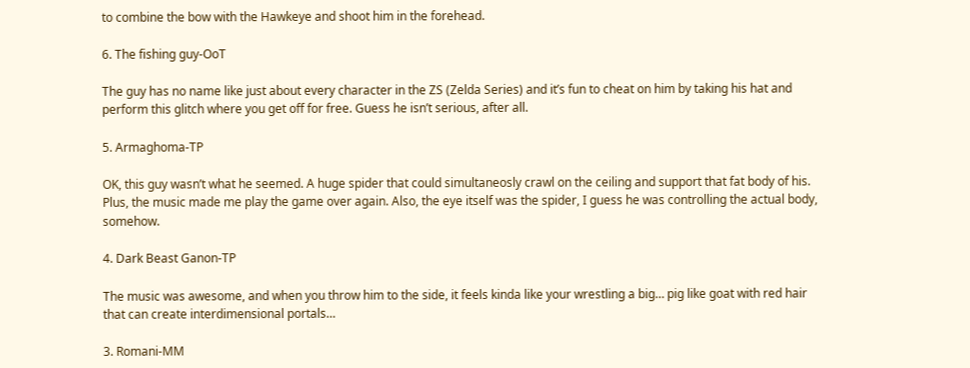to combine the bow with the Hawkeye and shoot him in the forehead.

6. The fishing guy-OoT

The guy has no name like just about every character in the ZS (Zelda Series) and it’s fun to cheat on him by taking his hat and perform this glitch where you get off for free. Guess he isn’t serious, after all.

5. Armaghoma-TP

OK, this guy wasn’t what he seemed. A huge spider that could simultaneosly crawl on the ceiling and support that fat body of his. Plus, the music made me play the game over again. Also, the eye itself was the spider, I guess he was controlling the actual body, somehow.

4. Dark Beast Ganon-TP

The music was awesome, and when you throw him to the side, it feels kinda like your wrestling a big… pig like goat with red hair that can create interdimensional portals…

3. Romani-MM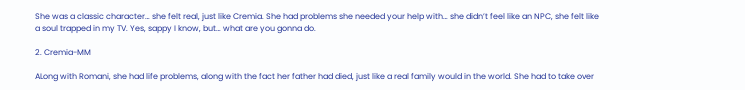She was a classic character… she felt real, just like Cremia. She had problems she needed your help with… she didn’t feel like an NPC, she felt like a soul trapped in my TV. Yes, sappy I know, but… what are you gonna do.

2. Cremia-MM

ALong with Romani, she had life problems, along with the fact her father had died, just like a real family would in the world. She had to take over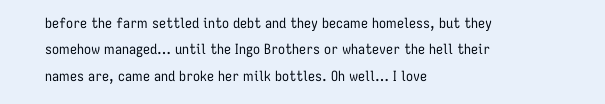before the farm settled into debt and they became homeless, but they somehow managed… until the Ingo Brothers or whatever the hell their names are, came and broke her milk bottles. Oh well… I love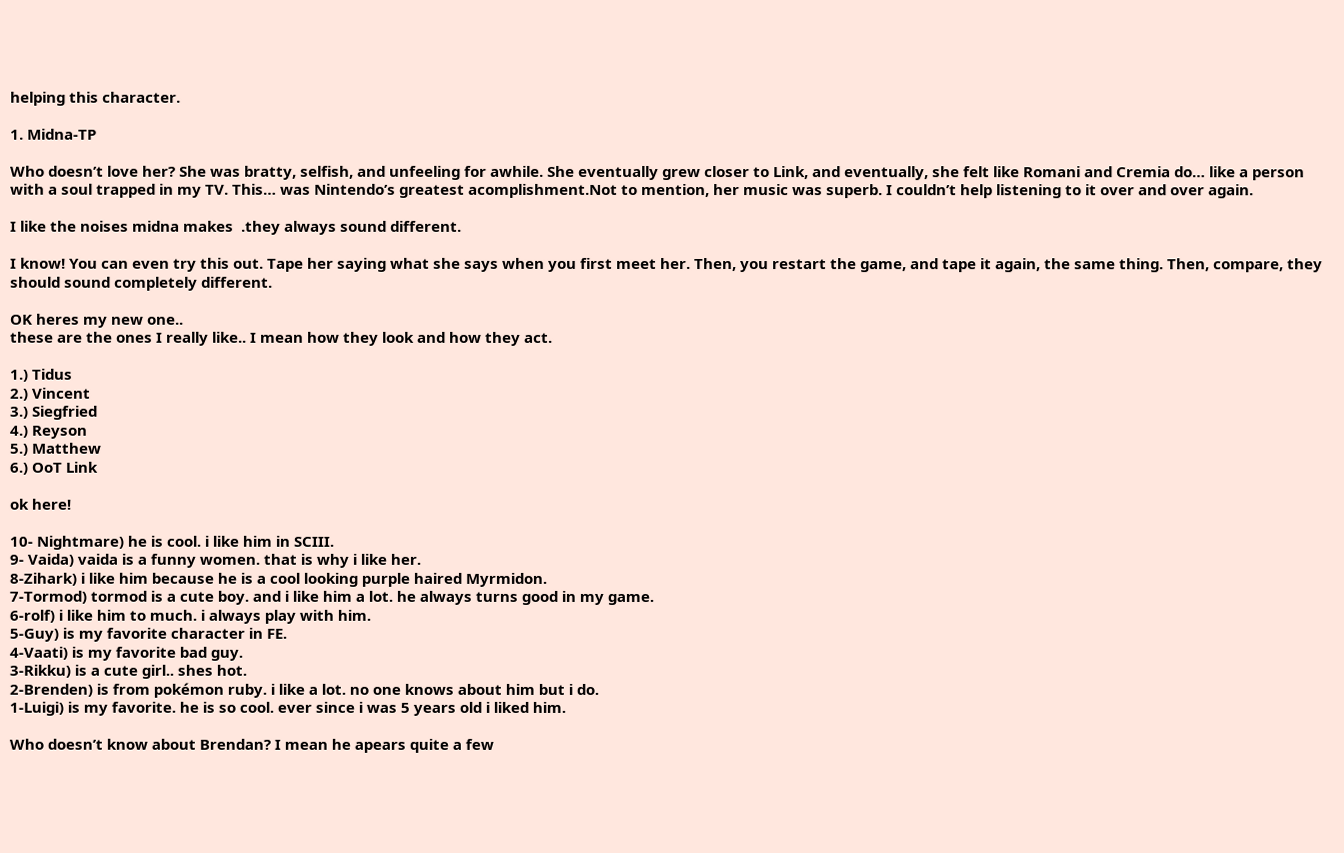helping this character.

1. Midna-TP

Who doesn’t love her? She was bratty, selfish, and unfeeling for awhile. She eventually grew closer to Link, and eventually, she felt like Romani and Cremia do… like a person with a soul trapped in my TV. This… was Nintendo’s greatest acomplishment.Not to mention, her music was superb. I couldn’t help listening to it over and over again.

I like the noises midna makes  .they always sound different.

I know! You can even try this out. Tape her saying what she says when you first meet her. Then, you restart the game, and tape it again, the same thing. Then, compare, they should sound completely different.

OK heres my new one..
these are the ones I really like.. I mean how they look and how they act.

1.) Tidus
2.) Vincent
3.) Siegfried
4.) Reyson
5.) Matthew
6.) OoT Link

ok here!

10- Nightmare) he is cool. i like him in SCIII.
9- Vaida) vaida is a funny women. that is why i like her.
8-Zihark) i like him because he is a cool looking purple haired Myrmidon.
7-Tormod) tormod is a cute boy. and i like him a lot. he always turns good in my game.
6-rolf) i like him to much. i always play with him.
5-Guy) is my favorite character in FE.
4-Vaati) is my favorite bad guy.
3-Rikku) is a cute girl.. shes hot.
2-Brenden) is from pokémon ruby. i like a lot. no one knows about him but i do.
1-Luigi) is my favorite. he is so cool. ever since i was 5 years old i liked him.

Who doesn’t know about Brendan? I mean he apears quite a few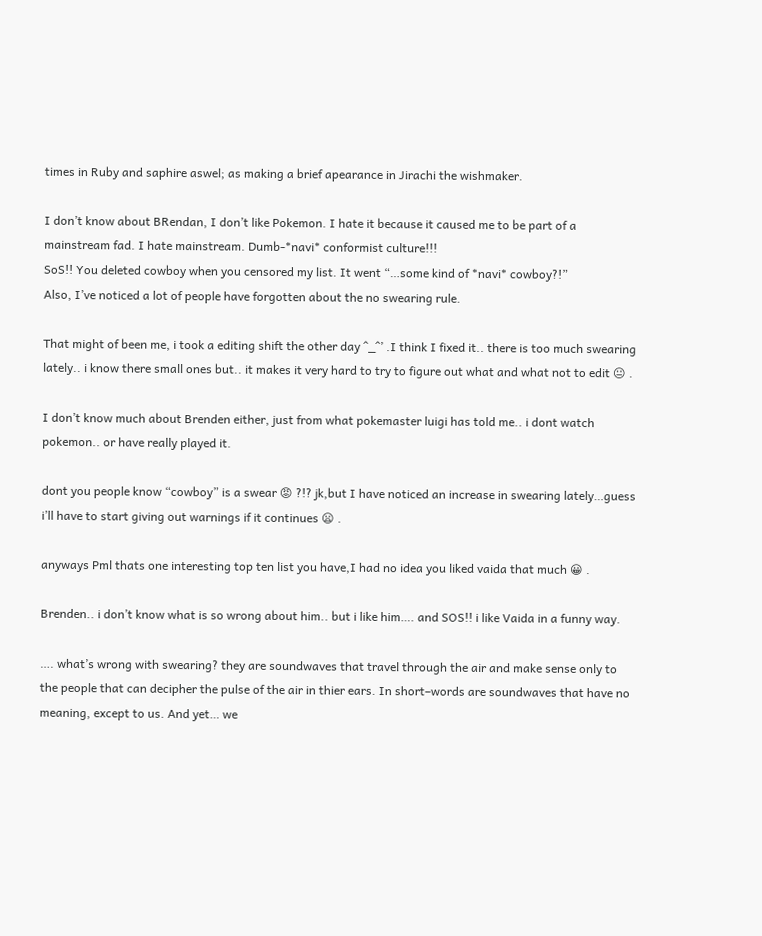times in Ruby and saphire aswel; as making a brief apearance in Jirachi the wishmaker.

I don’t know about BRendan, I don’t like Pokemon. I hate it because it caused me to be part of a mainstream fad. I hate mainstream. Dumb-*navi* conformist culture!!!
SoS!! You deleted cowboy when you censored my list. It went “…some kind of *navi* cowboy?!”
Also, I’ve noticed a lot of people have forgotten about the no swearing rule.

That might of been me, i took a editing shift the other day ^_^’ .I think I fixed it.. there is too much swearing lately.. i know there small ones but.. it makes it very hard to try to figure out what and what not to edit 😐 .

I don’t know much about Brenden either, just from what pokemaster luigi has told me.. i dont watch pokemon.. or have really played it.

dont you people know “cowboy” is a swear 😡 ?!? jk,but I have noticed an increase in swearing lately…guess i’ll have to start giving out warnings if it continues 😦 .

anyways Pml thats one interesting top ten list you have,I had no idea you liked vaida that much 😀 .

Brenden.. i don’t know what is so wrong about him.. but i like him…. and SOS!! i like Vaida in a funny way.

…. what’s wrong with swearing? they are soundwaves that travel through the air and make sense only to the people that can decipher the pulse of the air in thier ears. In short–words are soundwaves that have no meaning, except to us. And yet… we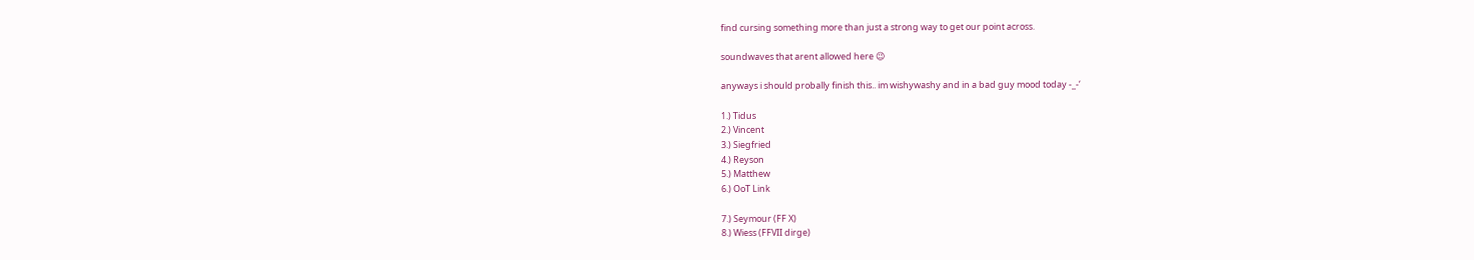find cursing something more than just a strong way to get our point across.

soundwaves that arent allowed here 😉

anyways i should probally finish this.. im wishywashy and in a bad guy mood today -_-‘

1.) Tidus
2.) Vincent
3.) Siegfried
4.) Reyson
5.) Matthew
6.) OoT Link

7.) Seymour (FF X)
8.) Wiess (FFVII dirge)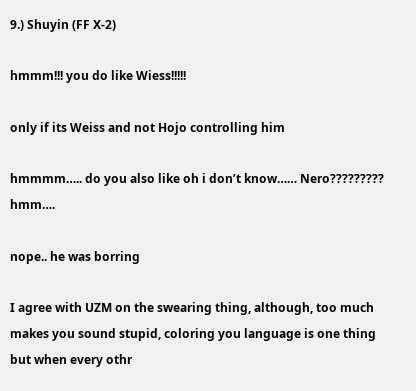9.) Shuyin (FF X-2)

hmmm!!! you do like Wiess!!!!!

only if its Weiss and not Hojo controlling him

hmmmm….. do you also like oh i don’t know…… Nero????????? hmm….

nope.. he was borring

I agree with UZM on the swearing thing, although, too much makes you sound stupid, coloring you language is one thing but when every othr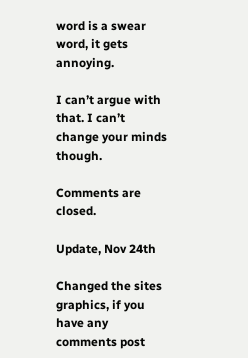word is a swear word, it gets annoying.

I can’t argue with that. I can’t change your minds though.

Comments are closed.

Update, Nov 24th

Changed the sites graphics, if you have any comments post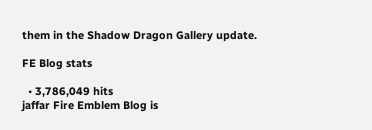them in the Shadow Dragon Gallery update.

FE Blog stats

  • 3,786,049 hits
jaffar Fire Emblem Blog is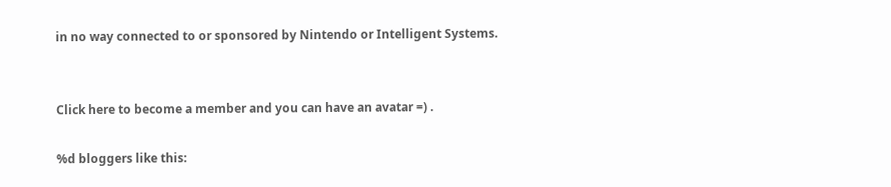in no way connected to or sponsored by Nintendo or Intelligent Systems.


Click here to become a member and you can have an avatar =) .

%d bloggers like this: